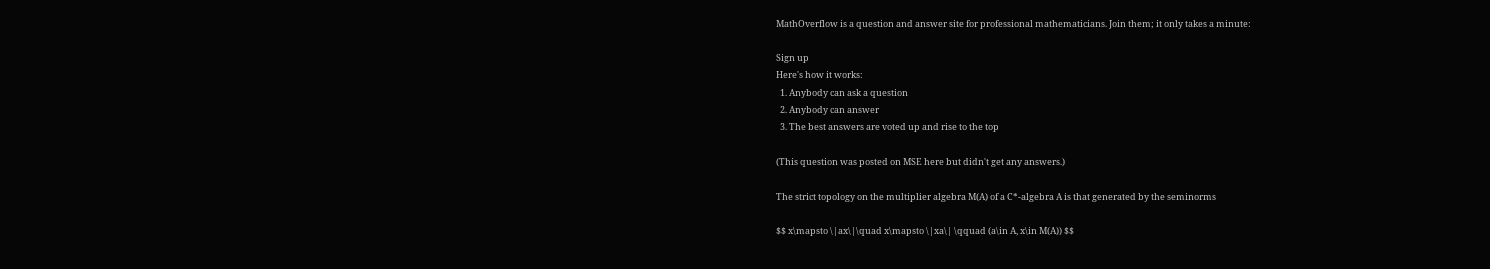MathOverflow is a question and answer site for professional mathematicians. Join them; it only takes a minute:

Sign up
Here's how it works:
  1. Anybody can ask a question
  2. Anybody can answer
  3. The best answers are voted up and rise to the top

(This question was posted on MSE here but didn't get any answers.)

The strict topology on the multiplier algebra M(A) of a C*-algebra A is that generated by the seminorms

$$ x\mapsto \|ax\|\quad x\mapsto \|xa\| \qquad (a\in A, x\in M(A)) $$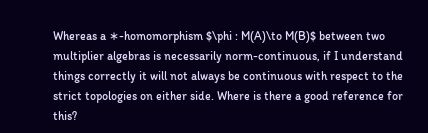Whereas a ∗-homomorphism $\phi : M(A)\to M(B)$ between two multiplier algebras is necessarily norm-continuous, if I understand things correctly it will not always be continuous with respect to the strict topologies on either side. Where is there a good reference for this?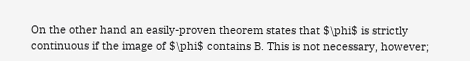On the other hand an easily-proven theorem states that $\phi$ is strictly continuous if the image of $\phi$ contains B. This is not necessary, however;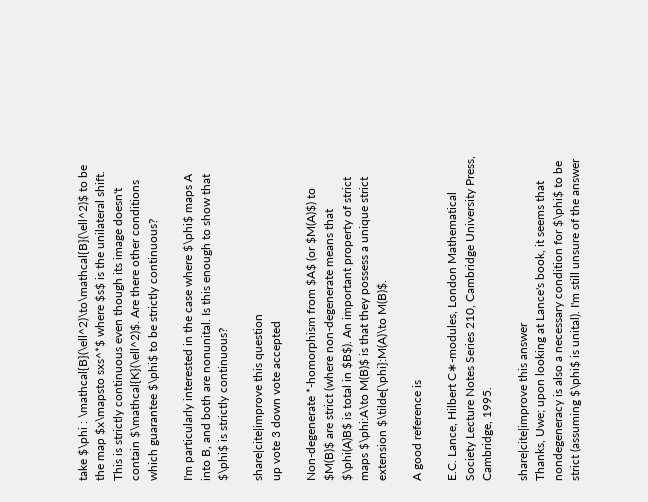take $\phi : \mathcal{B}(\ell^2)\to\mathcal{B}(\ell^2)$ to be the map $x\mapsto sxs^*$ where $s$ is the unilateral shift. This is strictly continuous even though its image doesn't contain $\mathcal{K}(\ell^2)$. Are there other conditions which guarantee $\phi$ to be strictly continuous?

I'm particularly interested in the case where $\phi$ maps A into B, and both are nonunital. Is this enough to show that $\phi$ is strictly continuous?

share|cite|improve this question
up vote 3 down vote accepted

Non-degenerate *-homorphism from $A$ (or $M(A)$) to $M(B)$ are strict (where non-degenerate means that $\phi(A)B$ is total in $B$). An important property of strict maps $\phi:A\to M(B)$ is that they possess a unique strict extension $\tilde{\phi}:M(A)\to M(B)$.

A good reference is

E.C. Lance, Hilbert C∗-modules, London Mathematical Society Lecture Notes Series 210, Cambridge University Press, Cambridge, 1995.

share|cite|improve this answer
Thanks, Uwe; upon looking at Lance's book, it seems that nondegeneracy is also a necessary condition for $\phi$ to be strict (assuming $\phi$ is unital). I'm still unsure of the answer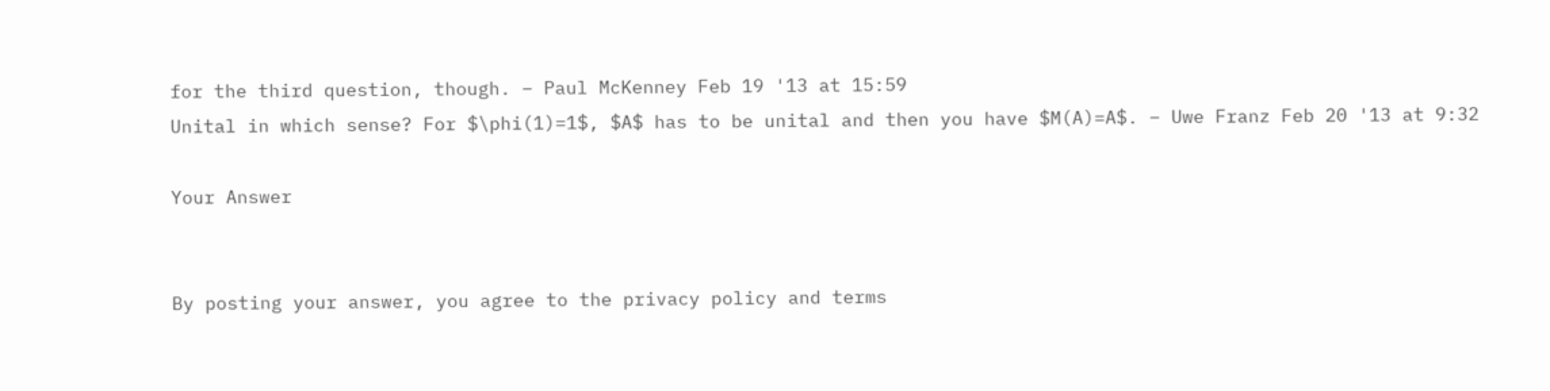for the third question, though. – Paul McKenney Feb 19 '13 at 15:59
Unital in which sense? For $\phi(1)=1$, $A$ has to be unital and then you have $M(A)=A$. – Uwe Franz Feb 20 '13 at 9:32

Your Answer


By posting your answer, you agree to the privacy policy and terms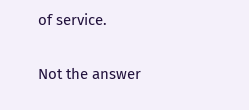of service.

Not the answer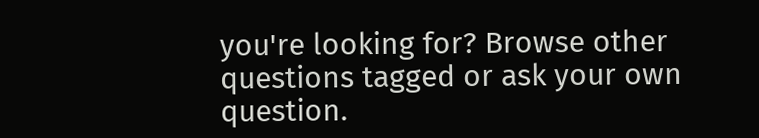you're looking for? Browse other questions tagged or ask your own question.